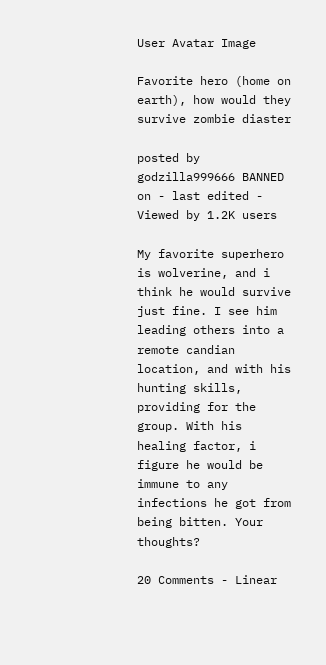User Avatar Image

Favorite hero (home on earth), how would they survive zombie diaster

posted by godzilla999666 BANNED on - last edited - Viewed by 1.2K users

My favorite superhero is wolverine, and i think he would survive just fine. I see him leading others into a remote candian location, and with his hunting skills, providing for the group. With his healing factor, i figure he would be immune to any infections he got from being bitten. Your thoughts?

20 Comments - Linear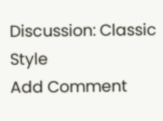Discussion: Classic Style
Add Comment